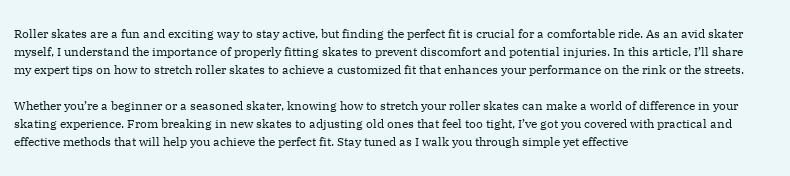Roller skates are a fun and exciting way to stay active, but finding the perfect fit is crucial for a comfortable ride. As an avid skater myself, I understand the importance of properly fitting skates to prevent discomfort and potential injuries. In this article, I’ll share my expert tips on how to stretch roller skates to achieve a customized fit that enhances your performance on the rink or the streets.

Whether you’re a beginner or a seasoned skater, knowing how to stretch your roller skates can make a world of difference in your skating experience. From breaking in new skates to adjusting old ones that feel too tight, I’ve got you covered with practical and effective methods that will help you achieve the perfect fit. Stay tuned as I walk you through simple yet effective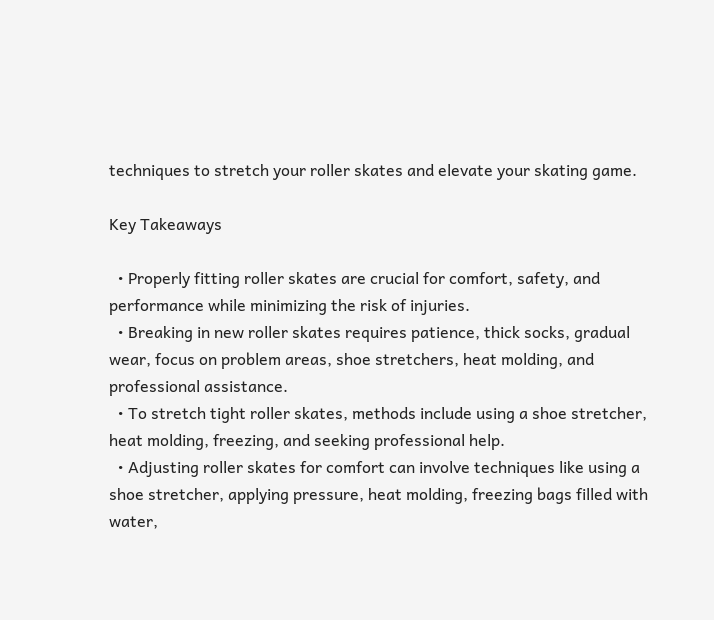techniques to stretch your roller skates and elevate your skating game.

Key Takeaways

  • Properly fitting roller skates are crucial for comfort, safety, and performance while minimizing the risk of injuries.
  • Breaking in new roller skates requires patience, thick socks, gradual wear, focus on problem areas, shoe stretchers, heat molding, and professional assistance.
  • To stretch tight roller skates, methods include using a shoe stretcher, heat molding, freezing, and seeking professional help.
  • Adjusting roller skates for comfort can involve techniques like using a shoe stretcher, applying pressure, heat molding, freezing bags filled with water,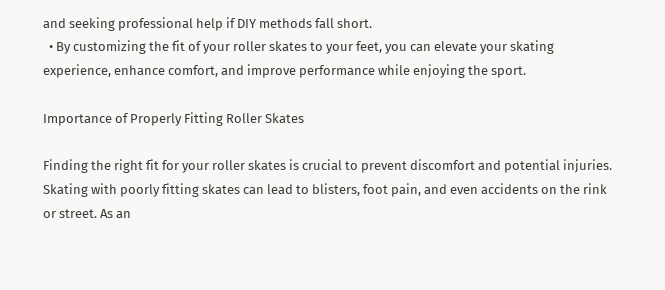and seeking professional help if DIY methods fall short.
  • By customizing the fit of your roller skates to your feet, you can elevate your skating experience, enhance comfort, and improve performance while enjoying the sport.

Importance of Properly Fitting Roller Skates

Finding the right fit for your roller skates is crucial to prevent discomfort and potential injuries. Skating with poorly fitting skates can lead to blisters, foot pain, and even accidents on the rink or street. As an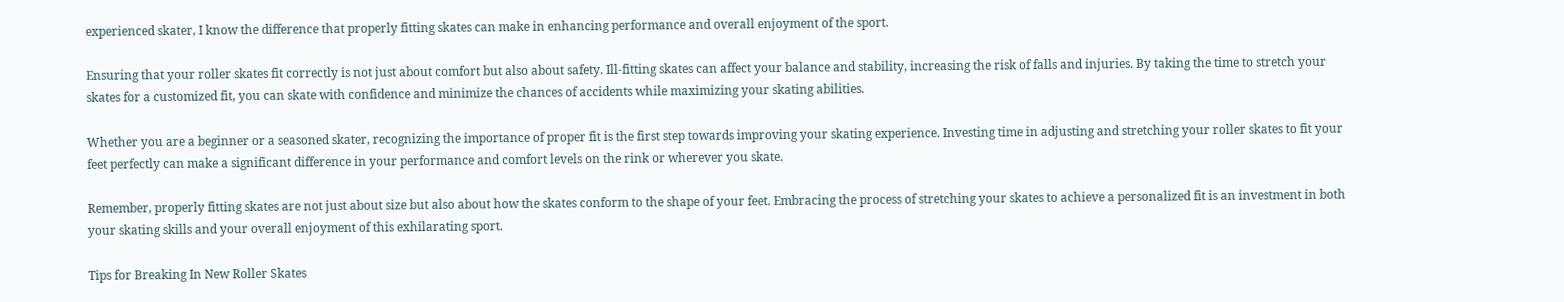experienced skater, I know the difference that properly fitting skates can make in enhancing performance and overall enjoyment of the sport.

Ensuring that your roller skates fit correctly is not just about comfort but also about safety. Ill-fitting skates can affect your balance and stability, increasing the risk of falls and injuries. By taking the time to stretch your skates for a customized fit, you can skate with confidence and minimize the chances of accidents while maximizing your skating abilities.

Whether you are a beginner or a seasoned skater, recognizing the importance of proper fit is the first step towards improving your skating experience. Investing time in adjusting and stretching your roller skates to fit your feet perfectly can make a significant difference in your performance and comfort levels on the rink or wherever you skate.

Remember, properly fitting skates are not just about size but also about how the skates conform to the shape of your feet. Embracing the process of stretching your skates to achieve a personalized fit is an investment in both your skating skills and your overall enjoyment of this exhilarating sport.

Tips for Breaking In New Roller Skates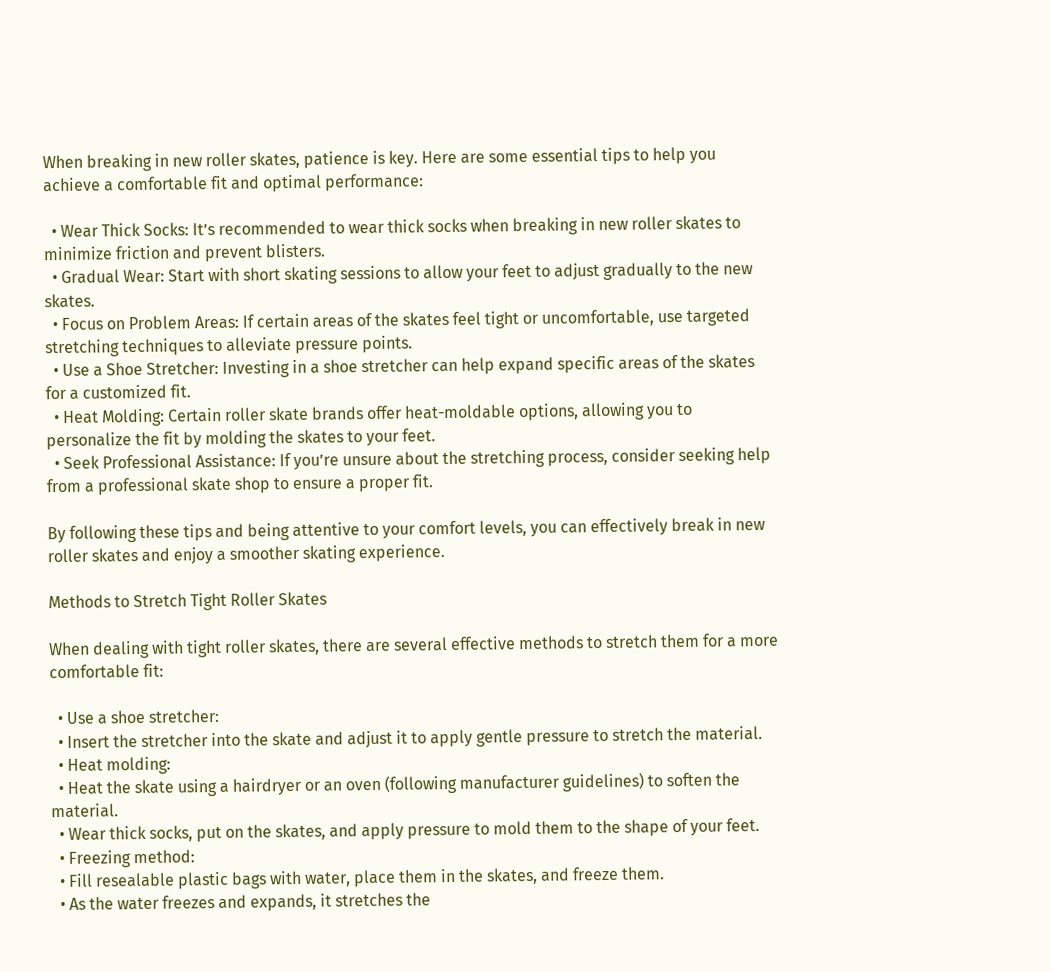When breaking in new roller skates, patience is key. Here are some essential tips to help you achieve a comfortable fit and optimal performance:

  • Wear Thick Socks: It’s recommended to wear thick socks when breaking in new roller skates to minimize friction and prevent blisters.
  • Gradual Wear: Start with short skating sessions to allow your feet to adjust gradually to the new skates.
  • Focus on Problem Areas: If certain areas of the skates feel tight or uncomfortable, use targeted stretching techniques to alleviate pressure points.
  • Use a Shoe Stretcher: Investing in a shoe stretcher can help expand specific areas of the skates for a customized fit.
  • Heat Molding: Certain roller skate brands offer heat-moldable options, allowing you to personalize the fit by molding the skates to your feet.
  • Seek Professional Assistance: If you’re unsure about the stretching process, consider seeking help from a professional skate shop to ensure a proper fit.

By following these tips and being attentive to your comfort levels, you can effectively break in new roller skates and enjoy a smoother skating experience.

Methods to Stretch Tight Roller Skates

When dealing with tight roller skates, there are several effective methods to stretch them for a more comfortable fit:

  • Use a shoe stretcher:
  • Insert the stretcher into the skate and adjust it to apply gentle pressure to stretch the material.
  • Heat molding:
  • Heat the skate using a hairdryer or an oven (following manufacturer guidelines) to soften the material.
  • Wear thick socks, put on the skates, and apply pressure to mold them to the shape of your feet.
  • Freezing method:
  • Fill resealable plastic bags with water, place them in the skates, and freeze them.
  • As the water freezes and expands, it stretches the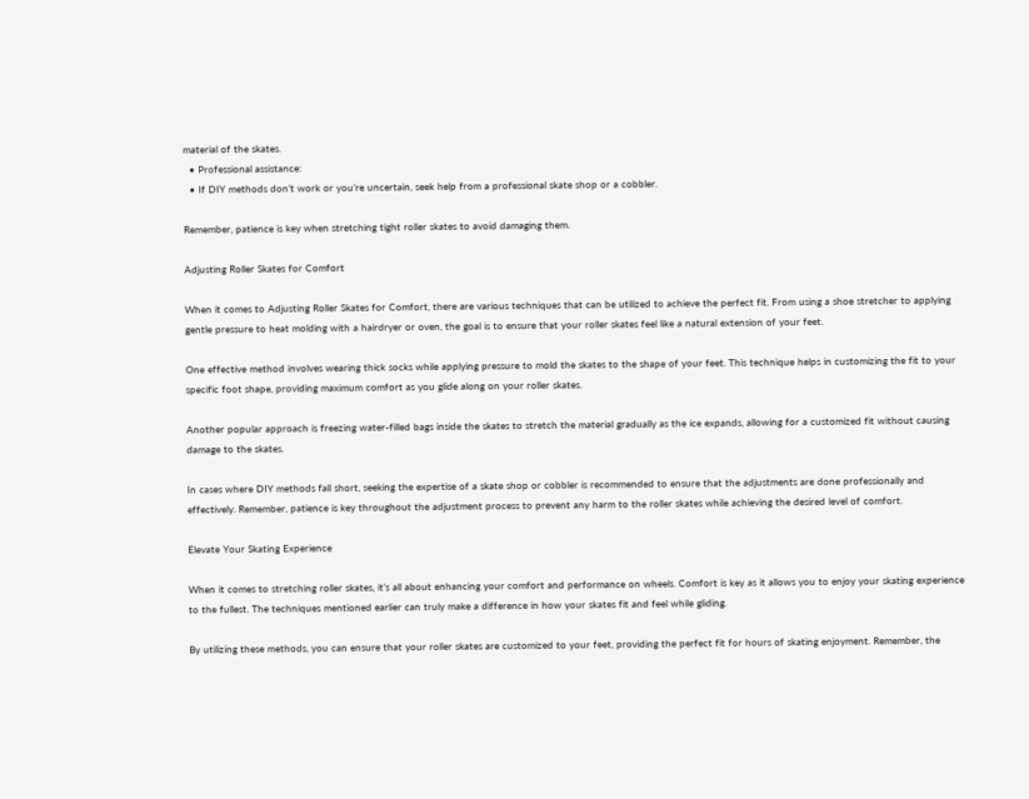material of the skates.
  • Professional assistance:
  • If DIY methods don’t work or you’re uncertain, seek help from a professional skate shop or a cobbler.

Remember, patience is key when stretching tight roller skates to avoid damaging them.

Adjusting Roller Skates for Comfort

When it comes to Adjusting Roller Skates for Comfort, there are various techniques that can be utilized to achieve the perfect fit. From using a shoe stretcher to applying gentle pressure to heat molding with a hairdryer or oven, the goal is to ensure that your roller skates feel like a natural extension of your feet.

One effective method involves wearing thick socks while applying pressure to mold the skates to the shape of your feet. This technique helps in customizing the fit to your specific foot shape, providing maximum comfort as you glide along on your roller skates.

Another popular approach is freezing water-filled bags inside the skates to stretch the material gradually as the ice expands, allowing for a customized fit without causing damage to the skates.

In cases where DIY methods fall short, seeking the expertise of a skate shop or cobbler is recommended to ensure that the adjustments are done professionally and effectively. Remember, patience is key throughout the adjustment process to prevent any harm to the roller skates while achieving the desired level of comfort.

Elevate Your Skating Experience

When it comes to stretching roller skates, it’s all about enhancing your comfort and performance on wheels. Comfort is key as it allows you to enjoy your skating experience to the fullest. The techniques mentioned earlier can truly make a difference in how your skates fit and feel while gliding.

By utilizing these methods, you can ensure that your roller skates are customized to your feet, providing the perfect fit for hours of skating enjoyment. Remember, the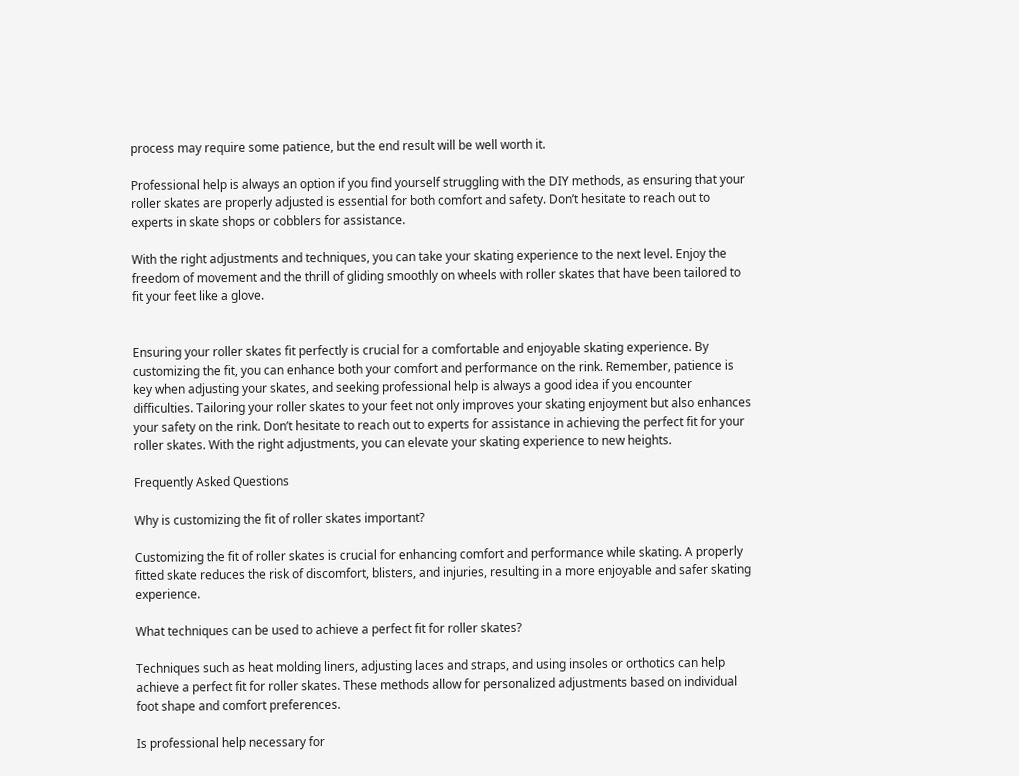process may require some patience, but the end result will be well worth it.

Professional help is always an option if you find yourself struggling with the DIY methods, as ensuring that your roller skates are properly adjusted is essential for both comfort and safety. Don’t hesitate to reach out to experts in skate shops or cobblers for assistance.

With the right adjustments and techniques, you can take your skating experience to the next level. Enjoy the freedom of movement and the thrill of gliding smoothly on wheels with roller skates that have been tailored to fit your feet like a glove.


Ensuring your roller skates fit perfectly is crucial for a comfortable and enjoyable skating experience. By customizing the fit, you can enhance both your comfort and performance on the rink. Remember, patience is key when adjusting your skates, and seeking professional help is always a good idea if you encounter difficulties. Tailoring your roller skates to your feet not only improves your skating enjoyment but also enhances your safety on the rink. Don’t hesitate to reach out to experts for assistance in achieving the perfect fit for your roller skates. With the right adjustments, you can elevate your skating experience to new heights.

Frequently Asked Questions

Why is customizing the fit of roller skates important?

Customizing the fit of roller skates is crucial for enhancing comfort and performance while skating. A properly fitted skate reduces the risk of discomfort, blisters, and injuries, resulting in a more enjoyable and safer skating experience.

What techniques can be used to achieve a perfect fit for roller skates?

Techniques such as heat molding liners, adjusting laces and straps, and using insoles or orthotics can help achieve a perfect fit for roller skates. These methods allow for personalized adjustments based on individual foot shape and comfort preferences.

Is professional help necessary for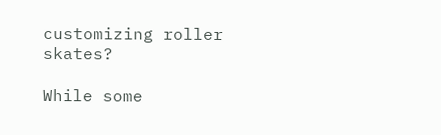customizing roller skates?

While some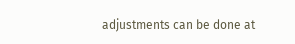adjustments can be done at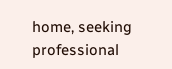home, seeking professional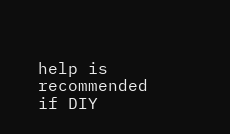help is recommended if DIY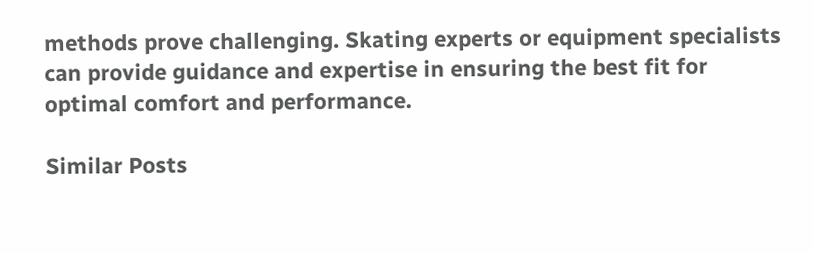methods prove challenging. Skating experts or equipment specialists can provide guidance and expertise in ensuring the best fit for optimal comfort and performance.

Similar Posts